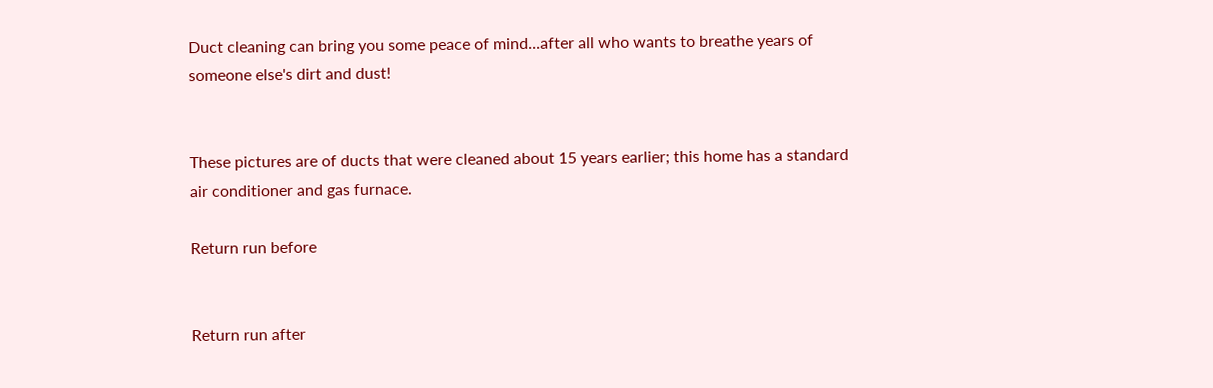Duct cleaning can bring you some peace of mind...after all who wants to breathe years of someone else's dirt and dust!


These pictures are of ducts that were cleaned about 15 years earlier; this home has a standard air conditioner and gas furnace.

Return run before


Return run after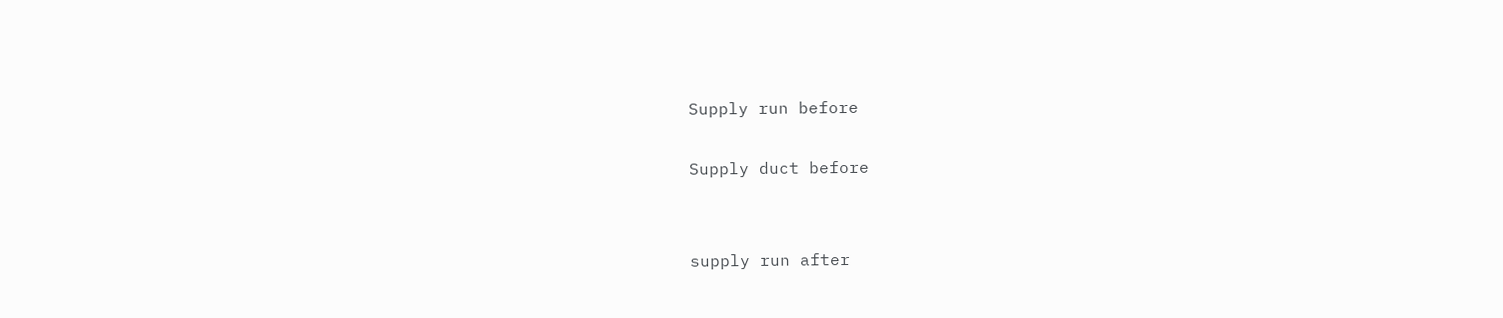Supply run before

Supply duct before


supply run after